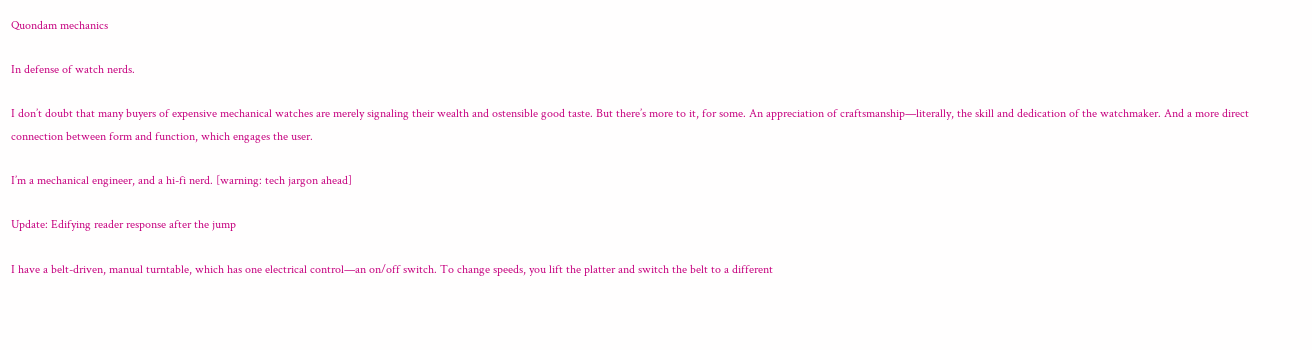Quondam mechanics

In defense of watch nerds.

I don’t doubt that many buyers of expensive mechanical watches are merely signaling their wealth and ostensible good taste. But there’s more to it, for some. An appreciation of craftsmanship—literally, the skill and dedication of the watchmaker. And a more direct connection between form and function, which engages the user.

I’m a mechanical engineer, and a hi-fi nerd. [warning: tech jargon ahead]

Update: Edifying reader response after the jump

I have a belt-driven, manual turntable, which has one electrical control—an on/off switch. To change speeds, you lift the platter and switch the belt to a different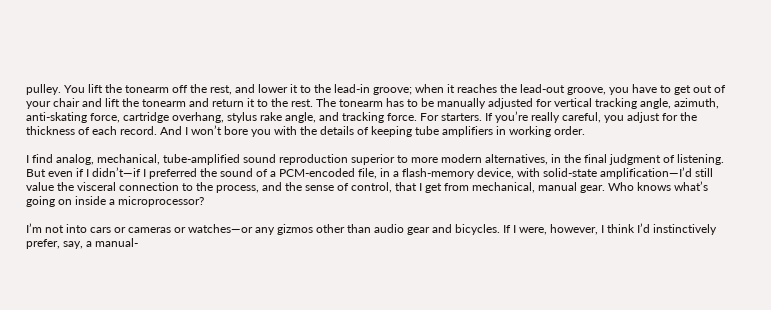pulley. You lift the tonearm off the rest, and lower it to the lead-in groove; when it reaches the lead-out groove, you have to get out of your chair and lift the tonearm and return it to the rest. The tonearm has to be manually adjusted for vertical tracking angle, azimuth, anti-skating force, cartridge overhang, stylus rake angle, and tracking force. For starters. If you’re really careful, you adjust for the thickness of each record. And I won’t bore you with the details of keeping tube amplifiers in working order.

I find analog, mechanical, tube-amplified sound reproduction superior to more modern alternatives, in the final judgment of listening. But even if I didn’t—if I preferred the sound of a PCM-encoded file, in a flash-memory device, with solid-state amplification—I’d still value the visceral connection to the process, and the sense of control, that I get from mechanical, manual gear. Who knows what’s going on inside a microprocessor?

I’m not into cars or cameras or watches—or any gizmos other than audio gear and bicycles. If I were, however, I think I’d instinctively prefer, say, a manual-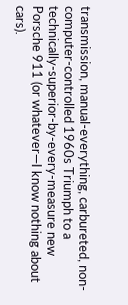transmission, manual-everything, carbureted, non-computer-controlled 1960s Triumph to a technically-superior-by-every-measure new Porsche 911 (or whatever—I know nothing about cars).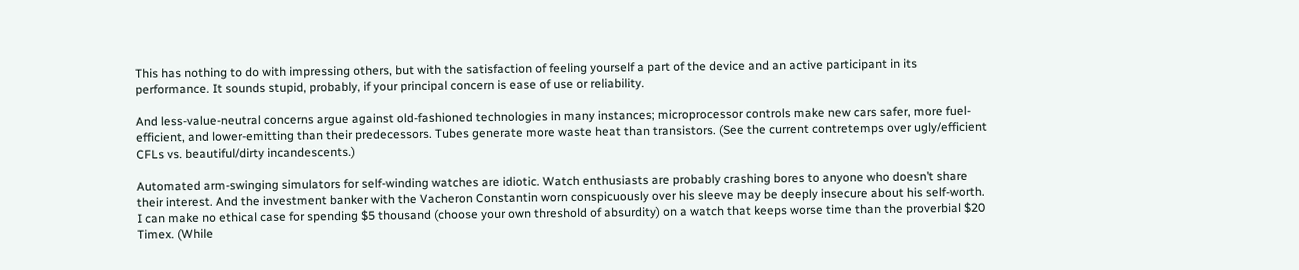This has nothing to do with impressing others, but with the satisfaction of feeling yourself a part of the device and an active participant in its performance. It sounds stupid, probably, if your principal concern is ease of use or reliability.

And less-value-neutral concerns argue against old-fashioned technologies in many instances; microprocessor controls make new cars safer, more fuel-efficient, and lower-emitting than their predecessors. Tubes generate more waste heat than transistors. (See the current contretemps over ugly/efficient CFLs vs. beautiful/dirty incandescents.)

Automated arm-swinging simulators for self-winding watches are idiotic. Watch enthusiasts are probably crashing bores to anyone who doesn’t share their interest. And the investment banker with the Vacheron Constantin worn conspicuously over his sleeve may be deeply insecure about his self-worth. I can make no ethical case for spending $5 thousand (choose your own threshold of absurdity) on a watch that keeps worse time than the proverbial $20 Timex. (While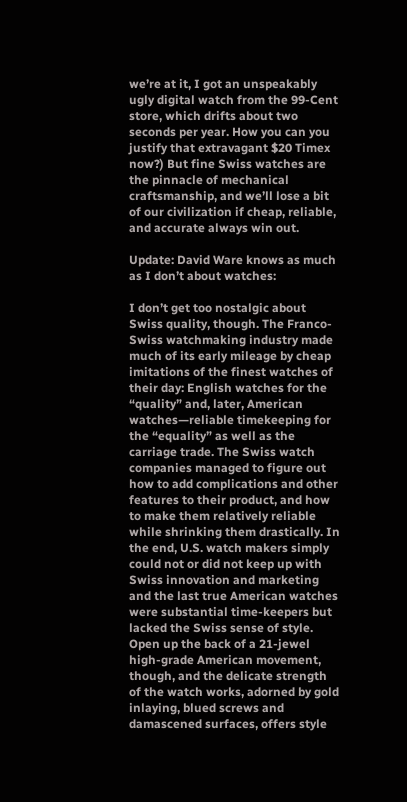we’re at it, I got an unspeakably ugly digital watch from the 99-Cent store, which drifts about two seconds per year. How you can you justify that extravagant $20 Timex now?) But fine Swiss watches are the pinnacle of mechanical craftsmanship, and we’ll lose a bit of our civilization if cheap, reliable, and accurate always win out.

Update: David Ware knows as much as I don’t about watches:

I don’t get too nostalgic about Swiss quality, though. The Franco-Swiss watchmaking industry made much of its early mileage by cheap imitations of the finest watches of their day: English watches for the “quality” and, later, American watches—reliable timekeeping for the “equality” as well as the carriage trade. The Swiss watch companies managed to figure out how to add complications and other features to their product, and how to make them relatively reliable while shrinking them drastically. In the end, U.S. watch makers simply could not or did not keep up with Swiss innovation and marketing and the last true American watches were substantial time-keepers but lacked the Swiss sense of style. Open up the back of a 21-jewel high-grade American movement, though, and the delicate strength of the watch works, adorned by gold inlaying, blued screws and damascened surfaces, offers style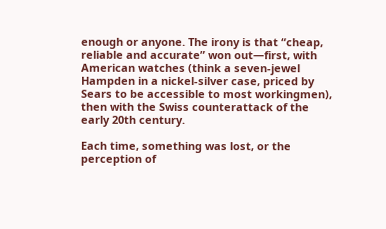enough or anyone. The irony is that “cheap, reliable and accurate” won out—first, with American watches (think a seven-jewel Hampden in a nickel-silver case, priced by Sears to be accessible to most workingmen), then with the Swiss counterattack of the early 20th century.

Each time, something was lost, or the perception of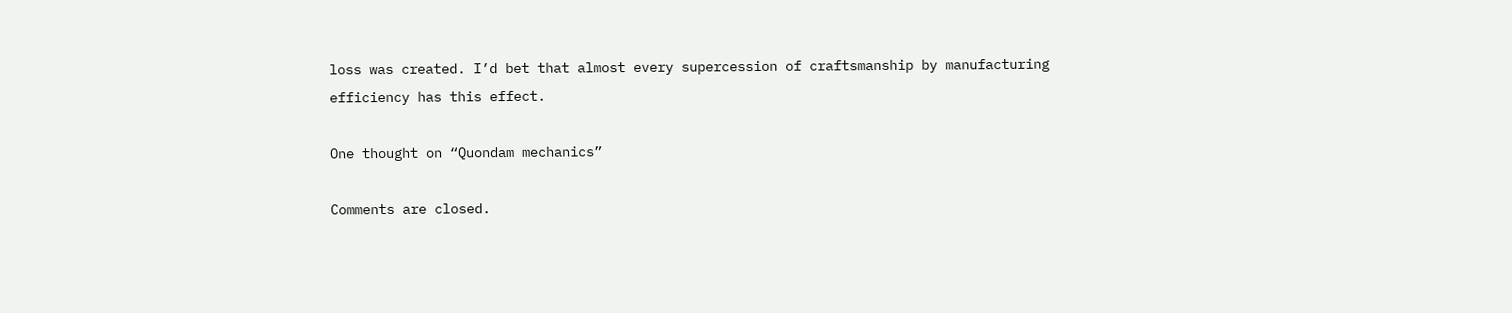loss was created. I’d bet that almost every supercession of craftsmanship by manufacturing efficiency has this effect.

One thought on “Quondam mechanics”

Comments are closed.